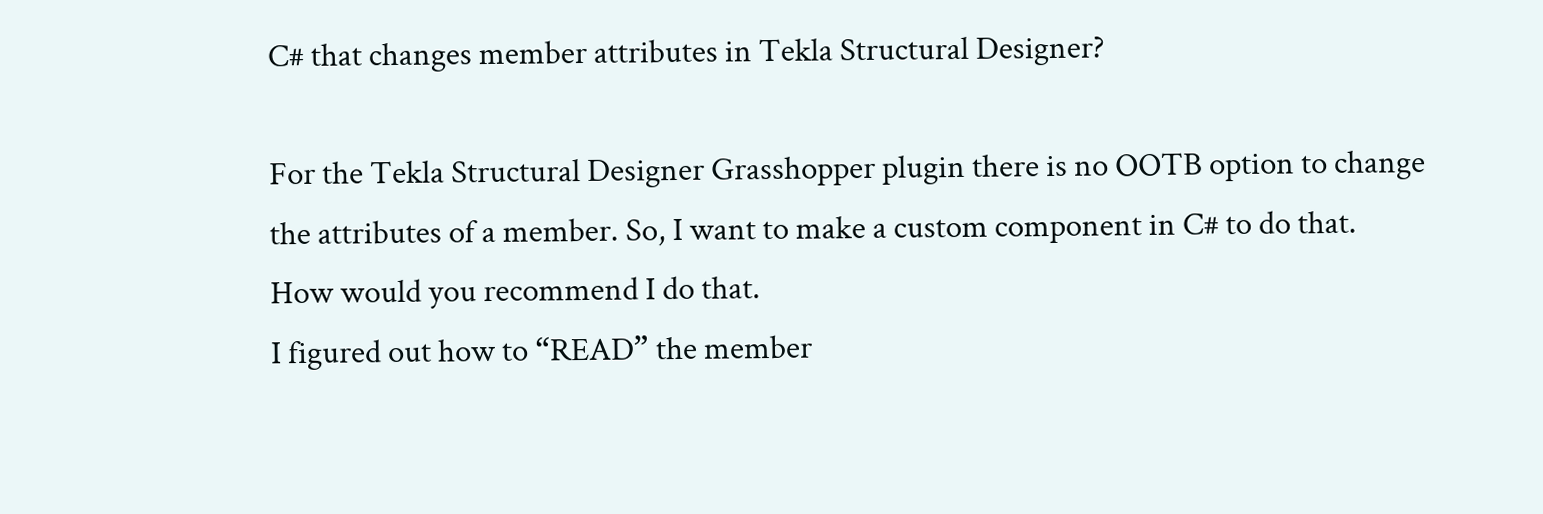C# that changes member attributes in Tekla Structural Designer?

For the Tekla Structural Designer Grasshopper plugin there is no OOTB option to change
the attributes of a member. So, I want to make a custom component in C# to do that.
How would you recommend I do that.
I figured out how to “READ” the member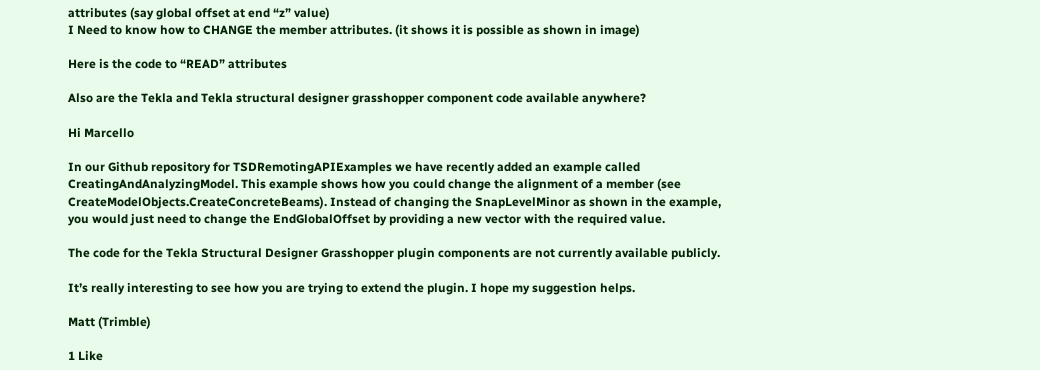attributes (say global offset at end “z” value)
I Need to know how to CHANGE the member attributes. (it shows it is possible as shown in image)

Here is the code to “READ” attributes

Also are the Tekla and Tekla structural designer grasshopper component code available anywhere?

Hi Marcello

In our Github repository for TSDRemotingAPIExamples we have recently added an example called CreatingAndAnalyzingModel. This example shows how you could change the alignment of a member (see CreateModelObjects.CreateConcreteBeams). Instead of changing the SnapLevelMinor as shown in the example, you would just need to change the EndGlobalOffset by providing a new vector with the required value.

The code for the Tekla Structural Designer Grasshopper plugin components are not currently available publicly.

It’s really interesting to see how you are trying to extend the plugin. I hope my suggestion helps.

Matt (Trimble)

1 Like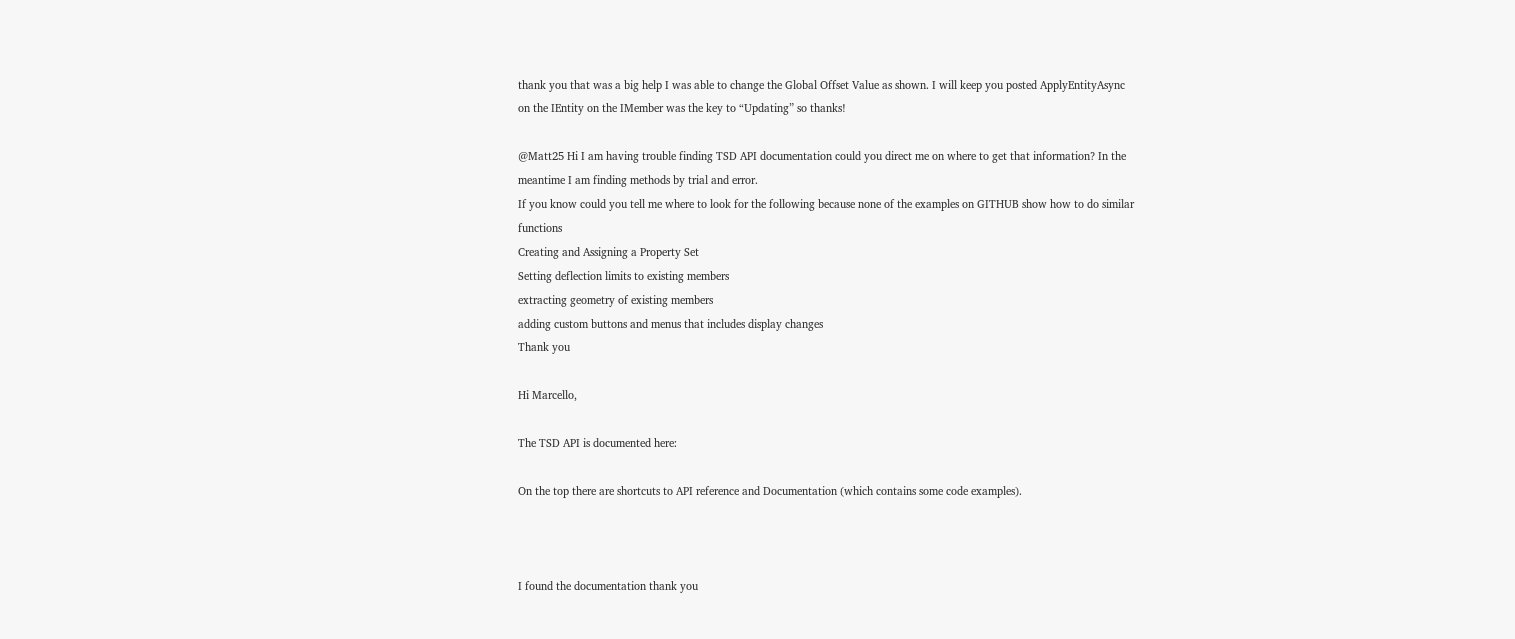thank you that was a big help I was able to change the Global Offset Value as shown. I will keep you posted ApplyEntityAsync on the IEntity on the IMember was the key to “Updating” so thanks!

@Matt25 Hi I am having trouble finding TSD API documentation could you direct me on where to get that information? In the meantime I am finding methods by trial and error.
If you know could you tell me where to look for the following because none of the examples on GITHUB show how to do similar functions
Creating and Assigning a Property Set
Setting deflection limits to existing members
extracting geometry of existing members
adding custom buttons and menus that includes display changes
Thank you

Hi Marcello,

The TSD API is documented here:

On the top there are shortcuts to API reference and Documentation (which contains some code examples).



I found the documentation thank you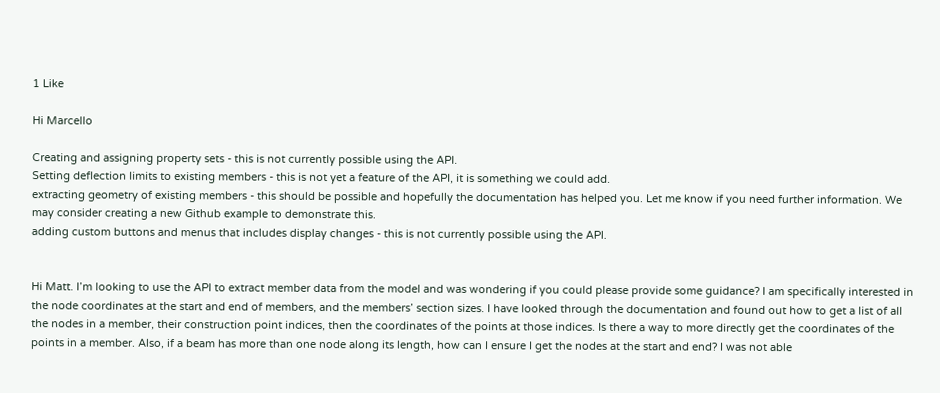1 Like

Hi Marcello

Creating and assigning property sets - this is not currently possible using the API.
Setting deflection limits to existing members - this is not yet a feature of the API, it is something we could add.
extracting geometry of existing members - this should be possible and hopefully the documentation has helped you. Let me know if you need further information. We may consider creating a new Github example to demonstrate this.
adding custom buttons and menus that includes display changes - this is not currently possible using the API.


Hi Matt. I’m looking to use the API to extract member data from the model and was wondering if you could please provide some guidance? I am specifically interested in the node coordinates at the start and end of members, and the members’ section sizes. I have looked through the documentation and found out how to get a list of all the nodes in a member, their construction point indices, then the coordinates of the points at those indices. Is there a way to more directly get the coordinates of the points in a member. Also, if a beam has more than one node along its length, how can I ensure I get the nodes at the start and end? I was not able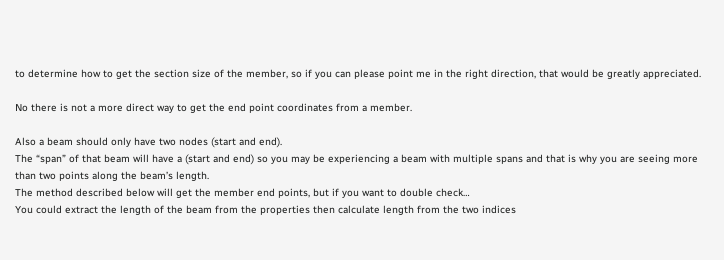to determine how to get the section size of the member, so if you can please point me in the right direction, that would be greatly appreciated.

No there is not a more direct way to get the end point coordinates from a member.

Also a beam should only have two nodes (start and end).
The “span” of that beam will have a (start and end) so you may be experiencing a beam with multiple spans and that is why you are seeing more than two points along the beam’s length.
The method described below will get the member end points, but if you want to double check…
You could extract the length of the beam from the properties then calculate length from the two indices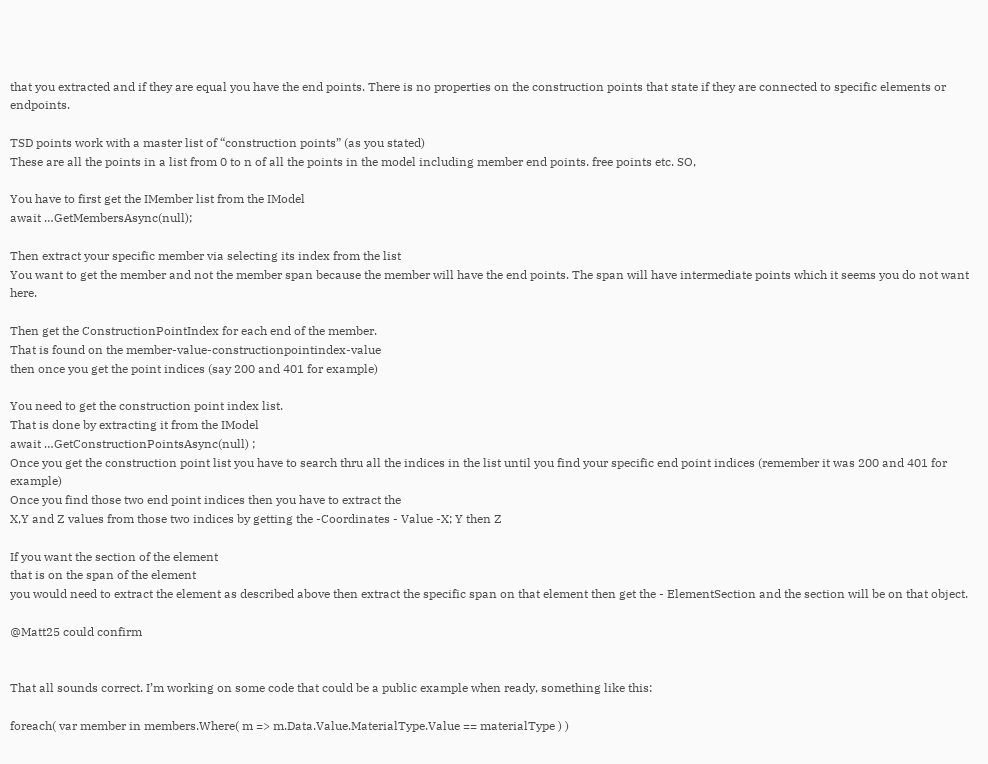that you extracted and if they are equal you have the end points. There is no properties on the construction points that state if they are connected to specific elements or endpoints.

TSD points work with a master list of “construction points” (as you stated)
These are all the points in a list from 0 to n of all the points in the model including member end points. free points etc. SO,

You have to first get the IMember list from the IModel
await …GetMembersAsync(null);

Then extract your specific member via selecting its index from the list
You want to get the member and not the member span because the member will have the end points. The span will have intermediate points which it seems you do not want here.

Then get the ConstructionPointIndex for each end of the member.
That is found on the member-value-constructionpointindex-value
then once you get the point indices (say 200 and 401 for example)

You need to get the construction point index list.
That is done by extracting it from the IModel
await …GetConstructionPointsAsync(null) ;
Once you get the construction point list you have to search thru all the indices in the list until you find your specific end point indices (remember it was 200 and 401 for example)
Once you find those two end point indices then you have to extract the
X,Y and Z values from those two indices by getting the -Coordinates - Value -X; Y then Z

If you want the section of the element
that is on the span of the element
you would need to extract the element as described above then extract the specific span on that element then get the - ElementSection and the section will be on that object.

@Matt25 could confirm


That all sounds correct. I’m working on some code that could be a public example when ready, something like this:

foreach( var member in members.Where( m => m.Data.Value.MaterialType.Value == materialType ) )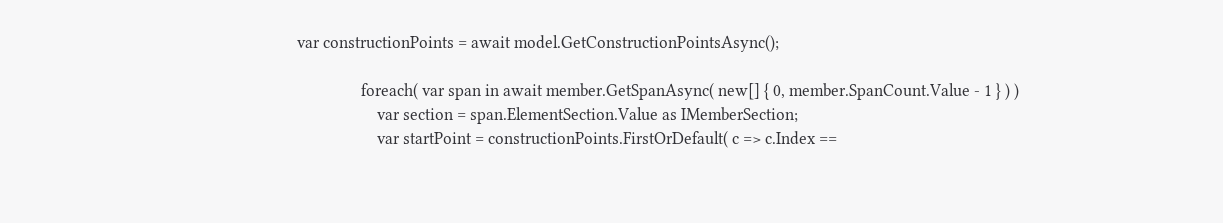var constructionPoints = await model.GetConstructionPointsAsync();

                foreach( var span in await member.GetSpanAsync( new[] { 0, member.SpanCount.Value - 1 } ) )
                    var section = span.ElementSection.Value as IMemberSection;
                    var startPoint = constructionPoints.FirstOrDefault( c => c.Index ==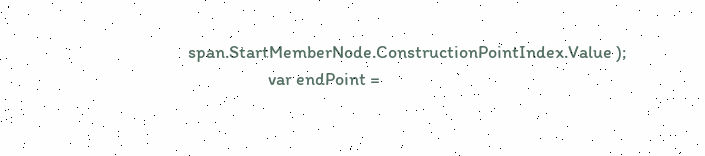span.StartMemberNode.ConstructionPointIndex.Value );
                    var endPoint =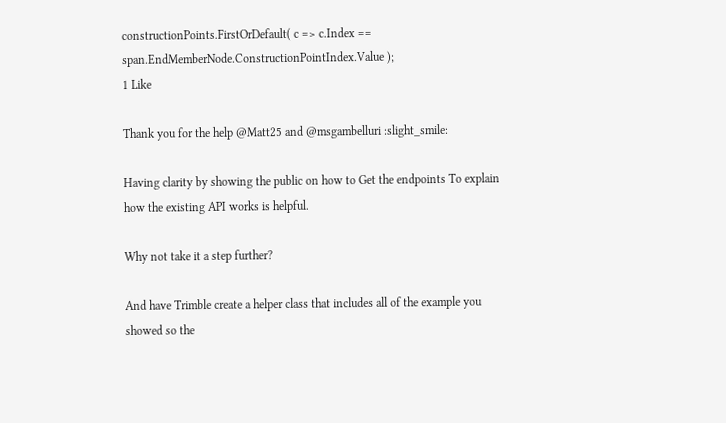constructionPoints.FirstOrDefault( c => c.Index == span.EndMemberNode.ConstructionPointIndex.Value );
1 Like

Thank you for the help @Matt25 and @msgambelluri :slight_smile:

Having clarity by showing the public on how to Get the endpoints To explain how the existing API works is helpful.

Why not take it a step further?

And have Trimble create a helper class that includes all of the example you showed so the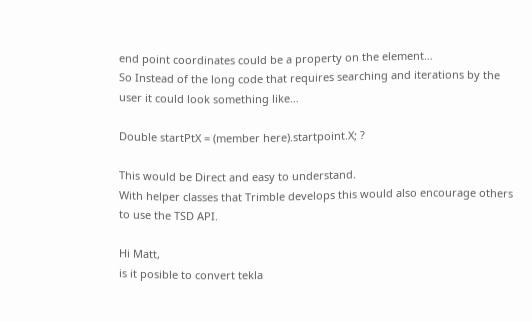end point coordinates could be a property on the element…
So Instead of the long code that requires searching and iterations by the user it could look something like…

Double startPtX = (member here).startpoint.X; ?

This would be Direct and easy to understand.
With helper classes that Trimble develops this would also encourage others to use the TSD API.

Hi Matt,
is it posible to convert tekla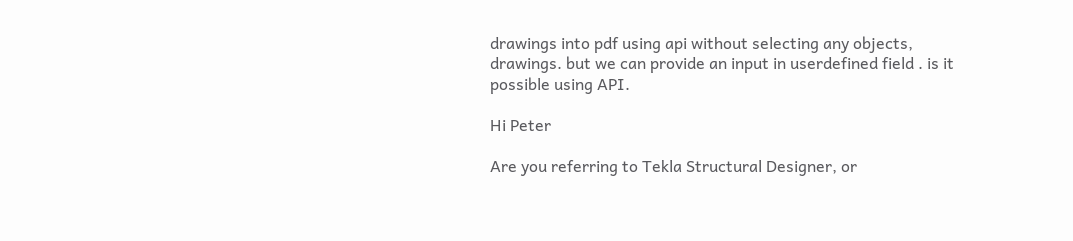drawings into pdf using api without selecting any objects, drawings. but we can provide an input in userdefined field . is it possible using API.

Hi Peter

Are you referring to Tekla Structural Designer, or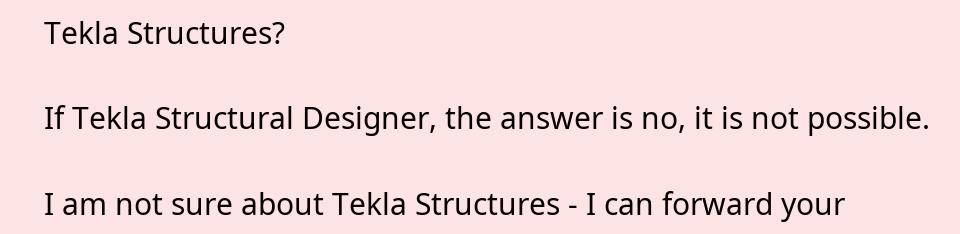Tekla Structures?

If Tekla Structural Designer, the answer is no, it is not possible.

I am not sure about Tekla Structures - I can forward your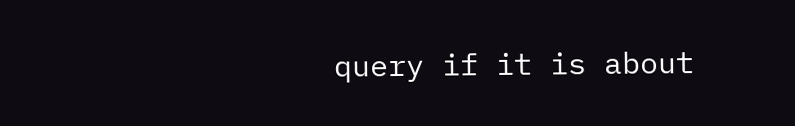query if it is about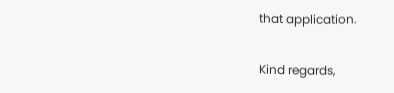that application.

Kind regards,